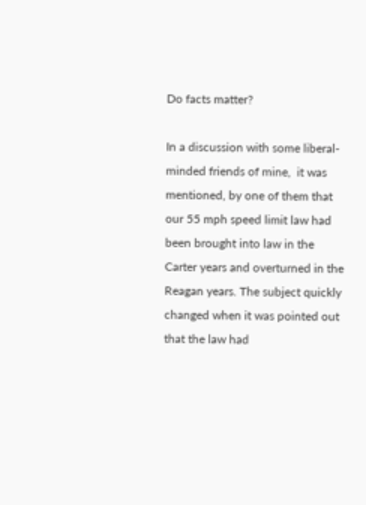Do facts matter?

In a discussion with some liberal-minded friends of mine,  it was mentioned, by one of them that our 55 mph speed limit law had been brought into law in the Carter years and overturned in the Reagan years. The subject quickly changed when it was pointed out that the law had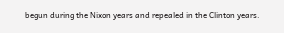begun during the Nixon years and repealed in the Clinton years.